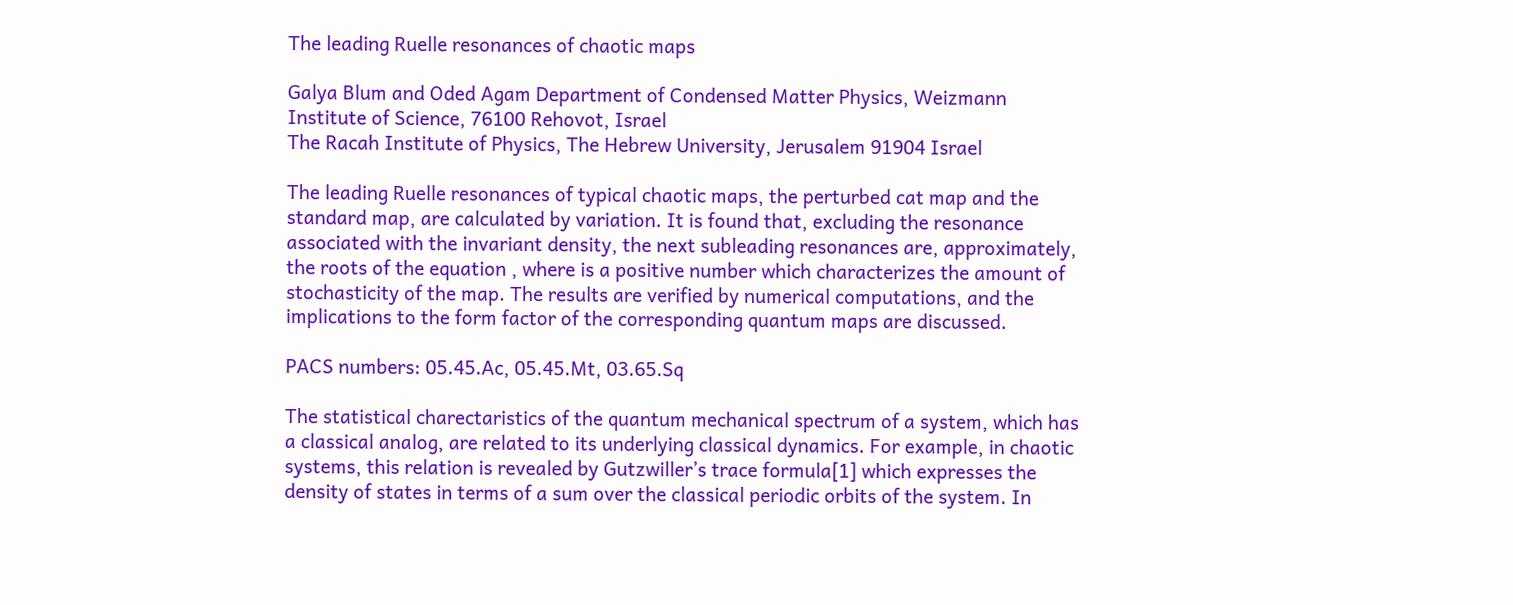The leading Ruelle resonances of chaotic maps

Galya Blum and Oded Agam Department of Condensed Matter Physics, Weizmann Institute of Science, 76100 Rehovot, Israel
The Racah Institute of Physics, The Hebrew University, Jerusalem 91904 Israel

The leading Ruelle resonances of typical chaotic maps, the perturbed cat map and the standard map, are calculated by variation. It is found that, excluding the resonance associated with the invariant density, the next subleading resonances are, approximately, the roots of the equation , where is a positive number which characterizes the amount of stochasticity of the map. The results are verified by numerical computations, and the implications to the form factor of the corresponding quantum maps are discussed.

PACS numbers: 05.45.Ac, 05.45.Mt, 03.65.Sq

The statistical charectaristics of the quantum mechanical spectrum of a system, which has a classical analog, are related to its underlying classical dynamics. For example, in chaotic systems, this relation is revealed by Gutzwiller’s trace formula[1] which expresses the density of states in terms of a sum over the classical periodic orbits of the system. In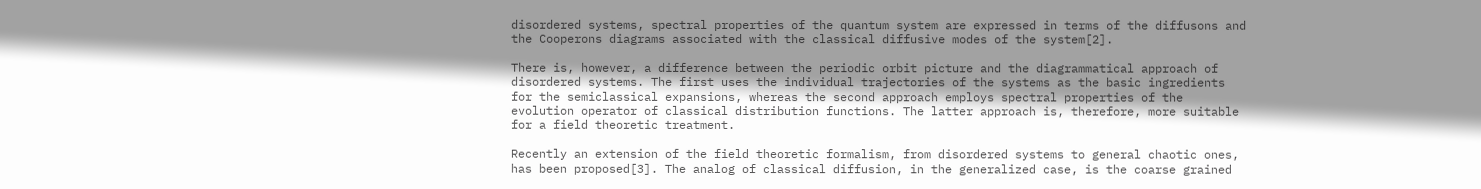disordered systems, spectral properties of the quantum system are expressed in terms of the diffusons and the Cooperons diagrams associated with the classical diffusive modes of the system[2].

There is, however, a difference between the periodic orbit picture and the diagrammatical approach of disordered systems. The first uses the individual trajectories of the systems as the basic ingredients for the semiclassical expansions, whereas the second approach employs spectral properties of the evolution operator of classical distribution functions. The latter approach is, therefore, more suitable for a field theoretic treatment.

Recently an extension of the field theoretic formalism, from disordered systems to general chaotic ones, has been proposed[3]. The analog of classical diffusion, in the generalized case, is the coarse grained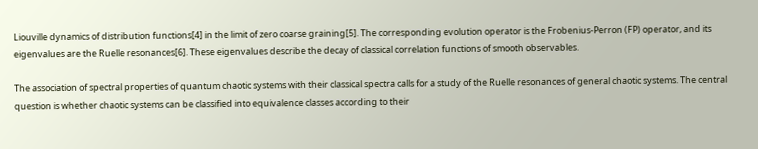Liouville dynamics of distribution functions[4] in the limit of zero coarse graining[5]. The corresponding evolution operator is the Frobenius-Perron (FP) operator, and its eigenvalues are the Ruelle resonances[6]. These eigenvalues describe the decay of classical correlation functions of smooth observables.

The association of spectral properties of quantum chaotic systems with their classical spectra calls for a study of the Ruelle resonances of general chaotic systems. The central question is whether chaotic systems can be classified into equivalence classes according to their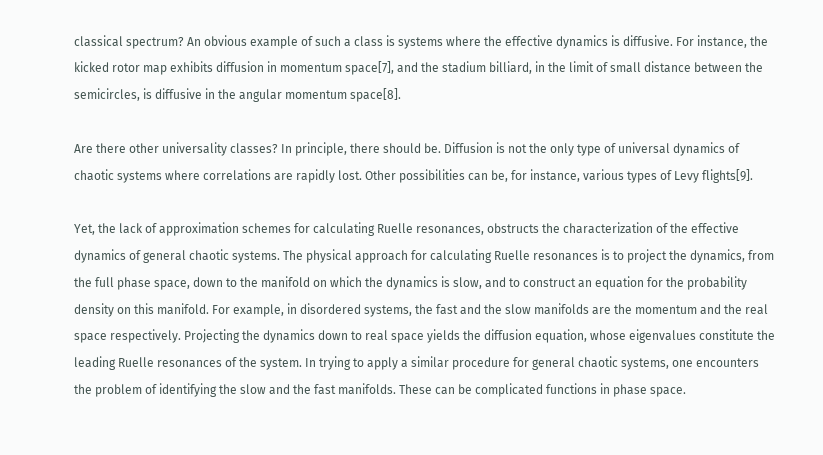classical spectrum? An obvious example of such a class is systems where the effective dynamics is diffusive. For instance, the kicked rotor map exhibits diffusion in momentum space[7], and the stadium billiard, in the limit of small distance between the semicircles, is diffusive in the angular momentum space[8].

Are there other universality classes? In principle, there should be. Diffusion is not the only type of universal dynamics of chaotic systems where correlations are rapidly lost. Other possibilities can be, for instance, various types of Levy flights[9].

Yet, the lack of approximation schemes for calculating Ruelle resonances, obstructs the characterization of the effective dynamics of general chaotic systems. The physical approach for calculating Ruelle resonances is to project the dynamics, from the full phase space, down to the manifold on which the dynamics is slow, and to construct an equation for the probability density on this manifold. For example, in disordered systems, the fast and the slow manifolds are the momentum and the real space respectively. Projecting the dynamics down to real space yields the diffusion equation, whose eigenvalues constitute the leading Ruelle resonances of the system. In trying to apply a similar procedure for general chaotic systems, one encounters the problem of identifying the slow and the fast manifolds. These can be complicated functions in phase space.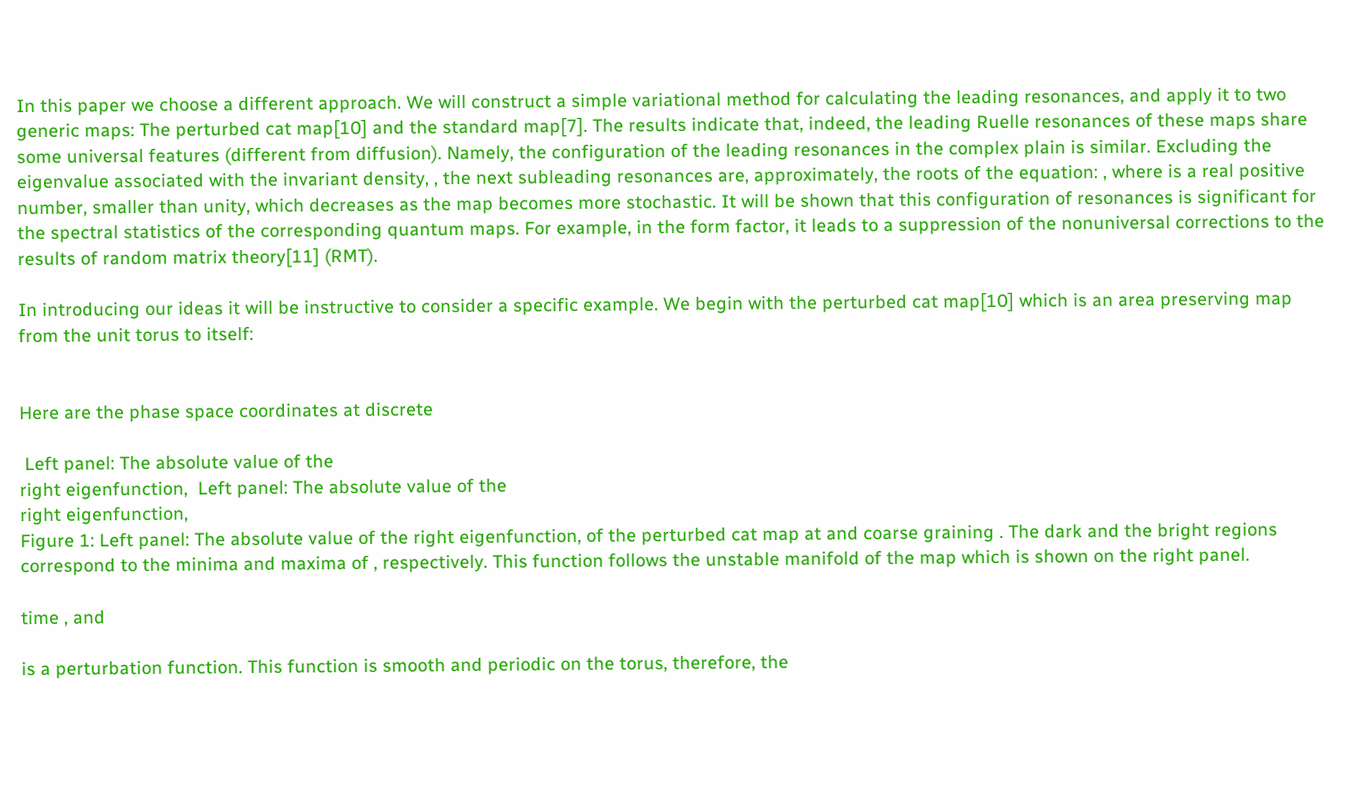In this paper we choose a different approach. We will construct a simple variational method for calculating the leading resonances, and apply it to two generic maps: The perturbed cat map[10] and the standard map[7]. The results indicate that, indeed, the leading Ruelle resonances of these maps share some universal features (different from diffusion). Namely, the configuration of the leading resonances in the complex plain is similar. Excluding the eigenvalue associated with the invariant density, , the next subleading resonances are, approximately, the roots of the equation: , where is a real positive number, smaller than unity, which decreases as the map becomes more stochastic. It will be shown that this configuration of resonances is significant for the spectral statistics of the corresponding quantum maps. For example, in the form factor, it leads to a suppression of the nonuniversal corrections to the results of random matrix theory[11] (RMT).

In introducing our ideas it will be instructive to consider a specific example. We begin with the perturbed cat map[10] which is an area preserving map from the unit torus to itself:


Here are the phase space coordinates at discrete

 Left panel: The absolute value of the
right eigenfunction,  Left panel: The absolute value of the
right eigenfunction,
Figure 1: Left panel: The absolute value of the right eigenfunction, of the perturbed cat map at and coarse graining . The dark and the bright regions correspond to the minima and maxima of , respectively. This function follows the unstable manifold of the map which is shown on the right panel.

time , and

is a perturbation function. This function is smooth and periodic on the torus, therefore, the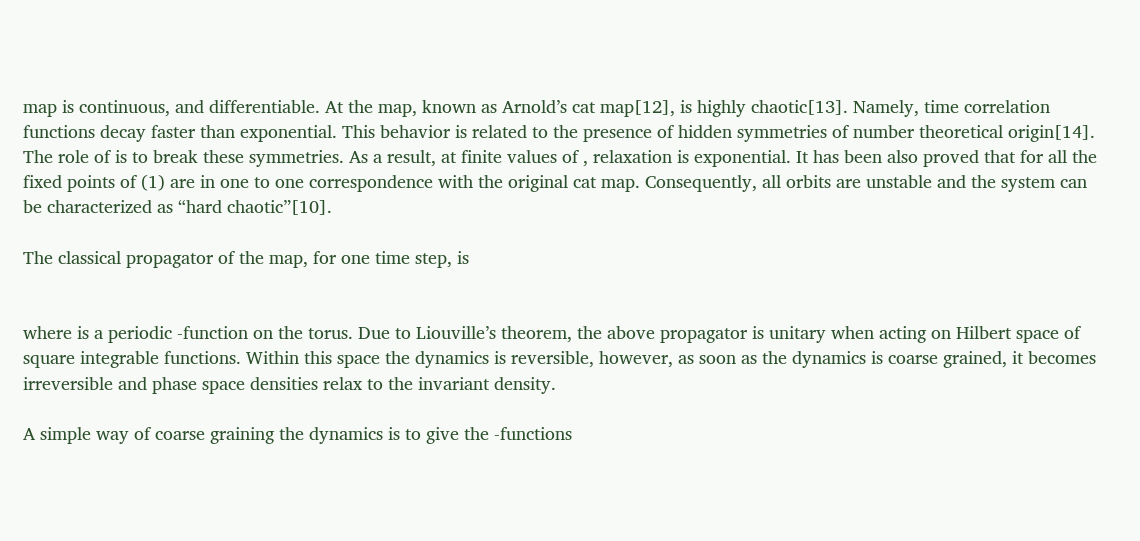map is continuous, and differentiable. At the map, known as Arnold’s cat map[12], is highly chaotic[13]. Namely, time correlation functions decay faster than exponential. This behavior is related to the presence of hidden symmetries of number theoretical origin[14]. The role of is to break these symmetries. As a result, at finite values of , relaxation is exponential. It has been also proved that for all the fixed points of (1) are in one to one correspondence with the original cat map. Consequently, all orbits are unstable and the system can be characterized as “hard chaotic”[10].

The classical propagator of the map, for one time step, is


where is a periodic -function on the torus. Due to Liouville’s theorem, the above propagator is unitary when acting on Hilbert space of square integrable functions. Within this space the dynamics is reversible, however, as soon as the dynamics is coarse grained, it becomes irreversible and phase space densities relax to the invariant density.

A simple way of coarse graining the dynamics is to give the -functions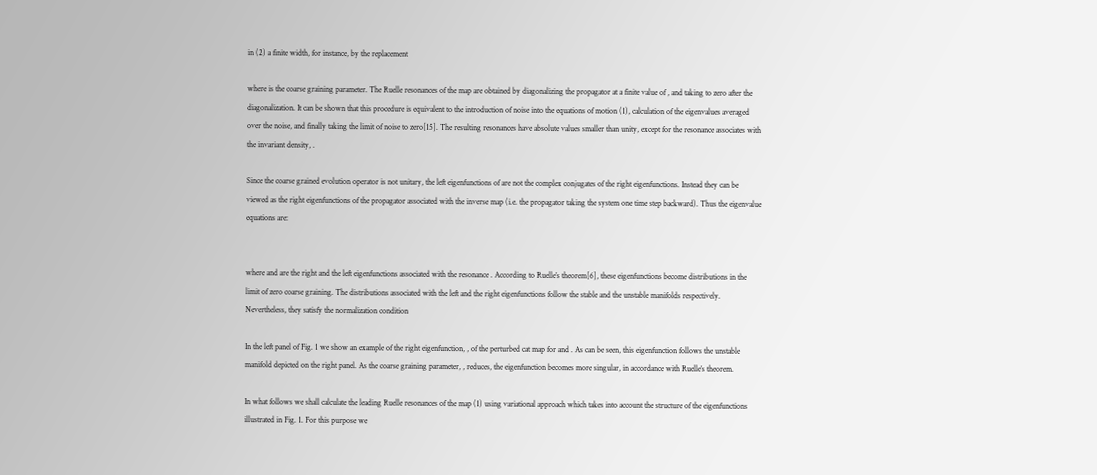in (2) a finite width, for instance, by the replacement

where is the coarse graining parameter. The Ruelle resonances of the map are obtained by diagonalizing the propagator at a finite value of , and taking to zero after the diagonalization. It can be shown that this procedure is equivalent to the introduction of noise into the equations of motion (1), calculation of the eigenvalues averaged over the noise, and finally taking the limit of noise to zero[15]. The resulting resonances have absolute values smaller than unity, except for the resonance associates with the invariant density, .

Since the coarse grained evolution operator is not unitary, the left eigenfunctions of are not the complex conjugates of the right eigenfunctions. Instead they can be viewed as the right eigenfunctions of the propagator associated with the inverse map (i.e. the propagator taking the system one time step backward). Thus the eigenvalue equations are:


where and are the right and the left eigenfunctions associated with the resonance . According to Ruelle’s theorem[6], these eigenfunctions become distributions in the limit of zero coarse graining. The distributions associated with the left and the right eigenfunctions follow the stable and the unstable manifolds respectively. Nevertheless, they satisfy the normalization condition

In the left panel of Fig. 1 we show an example of the right eigenfunction, , of the perturbed cat map for and . As can be seen, this eigenfunction follows the unstable manifold depicted on the right panel. As the coarse graining parameter, , reduces, the eigenfunction becomes more singular, in accordance with Ruelle’s theorem.

In what follows we shall calculate the leading Ruelle resonances of the map (1) using variational approach which takes into account the structure of the eigenfunctions illustrated in Fig. 1. For this purpose we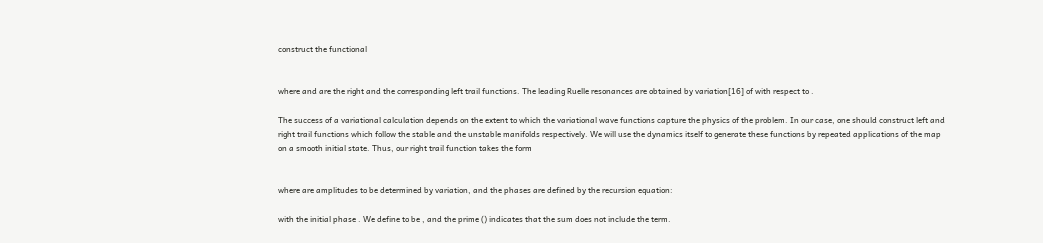construct the functional


where and are the right and the corresponding left trail functions. The leading Ruelle resonances are obtained by variation[16] of with respect to .

The success of a variational calculation depends on the extent to which the variational wave functions capture the physics of the problem. In our case, one should construct left and right trail functions which follow the stable and the unstable manifolds respectively. We will use the dynamics itself to generate these functions by repeated applications of the map on a smooth initial state. Thus, our right trail function takes the form


where are amplitudes to be determined by variation, and the phases are defined by the recursion equation:

with the initial phase . We define to be , and the prime () indicates that the sum does not include the term.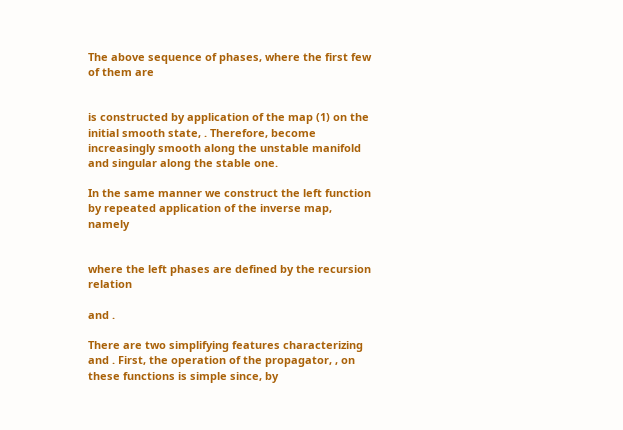The above sequence of phases, where the first few of them are


is constructed by application of the map (1) on the initial smooth state, . Therefore, become increasingly smooth along the unstable manifold and singular along the stable one.

In the same manner we construct the left function by repeated application of the inverse map, namely


where the left phases are defined by the recursion relation

and .

There are two simplifying features characterizing and . First, the operation of the propagator, , on these functions is simple since, by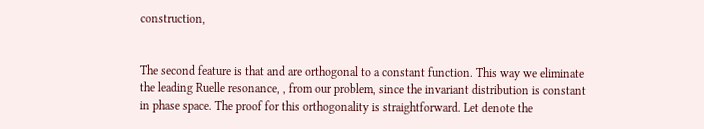construction,


The second feature is that and are orthogonal to a constant function. This way we eliminate the leading Ruelle resonance, , from our problem, since the invariant distribution is constant in phase space. The proof for this orthogonality is straightforward. Let denote the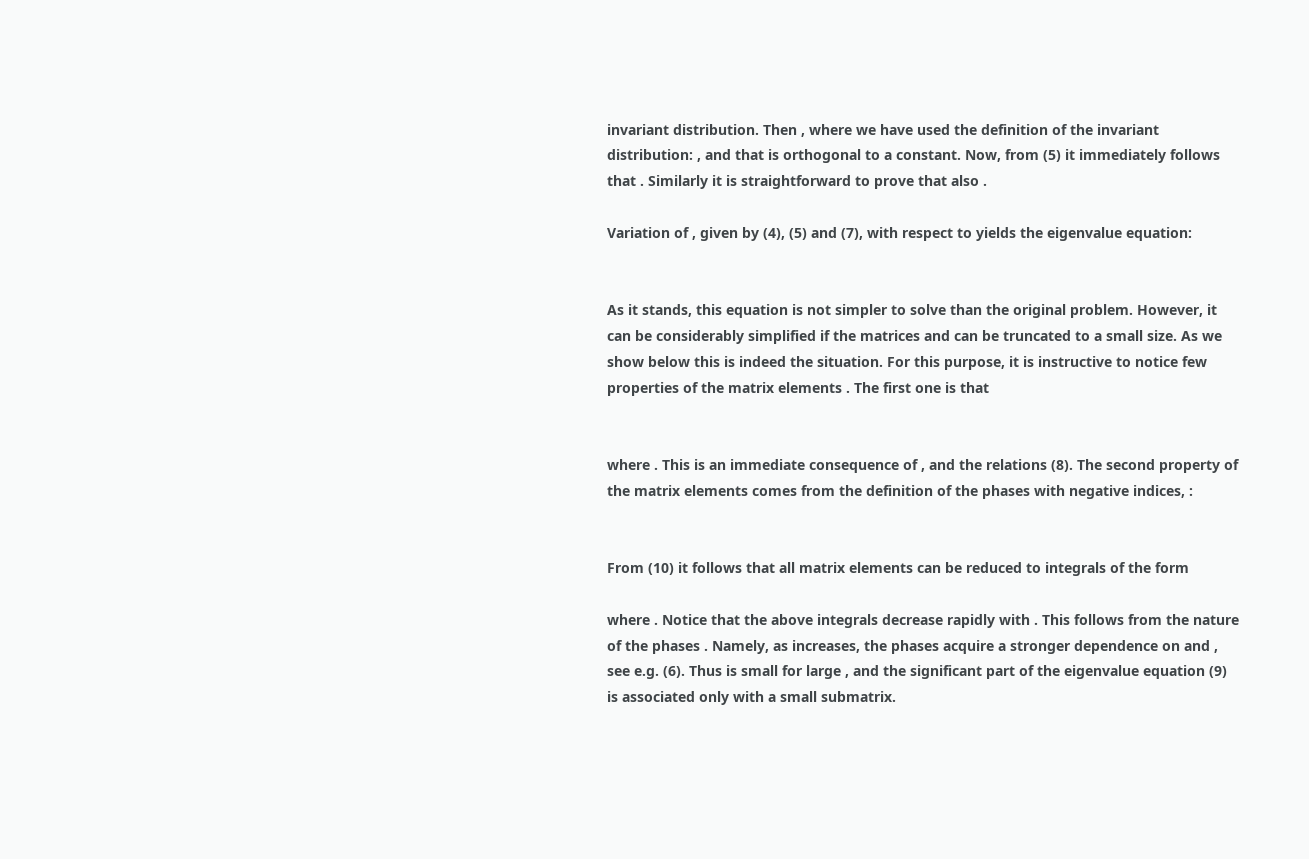invariant distribution. Then , where we have used the definition of the invariant distribution: , and that is orthogonal to a constant. Now, from (5) it immediately follows that . Similarly it is straightforward to prove that also .

Variation of , given by (4), (5) and (7), with respect to yields the eigenvalue equation:


As it stands, this equation is not simpler to solve than the original problem. However, it can be considerably simplified if the matrices and can be truncated to a small size. As we show below this is indeed the situation. For this purpose, it is instructive to notice few properties of the matrix elements . The first one is that


where . This is an immediate consequence of , and the relations (8). The second property of the matrix elements comes from the definition of the phases with negative indices, :


From (10) it follows that all matrix elements can be reduced to integrals of the form

where . Notice that the above integrals decrease rapidly with . This follows from the nature of the phases . Namely, as increases, the phases acquire a stronger dependence on and , see e.g. (6). Thus is small for large , and the significant part of the eigenvalue equation (9) is associated only with a small submatrix.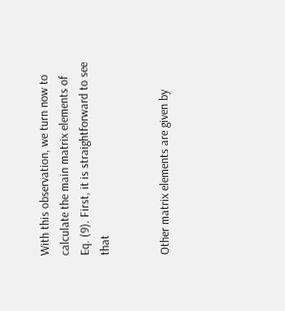With this observation, we turn now to calculate the main matrix elements of Eq. (9). First, it is straightforward to see that


Other matrix elements are given by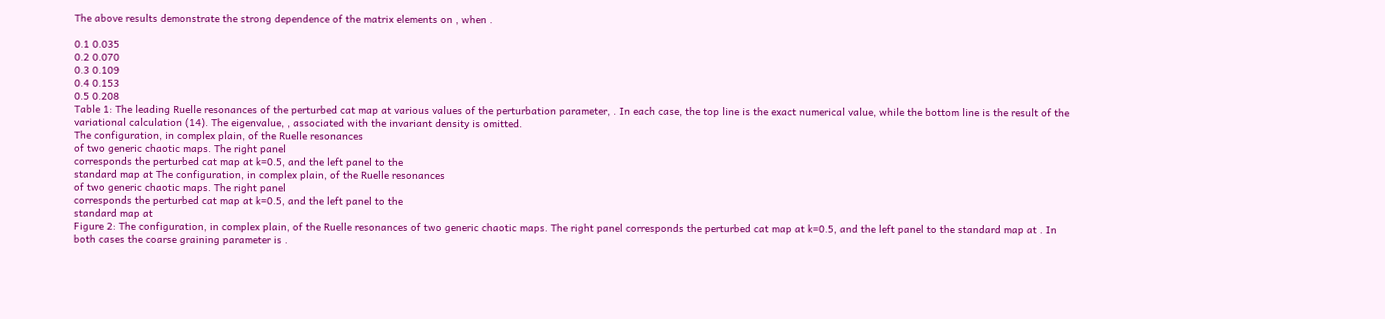The above results demonstrate the strong dependence of the matrix elements on , when .

0.1 0.035
0.2 0.070
0.3 0.109
0.4 0.153
0.5 0.208
Table 1: The leading Ruelle resonances of the perturbed cat map at various values of the perturbation parameter, . In each case, the top line is the exact numerical value, while the bottom line is the result of the variational calculation (14). The eigenvalue, , associated with the invariant density is omitted.
The configuration, in complex plain, of the Ruelle resonances
of two generic chaotic maps. The right panel
corresponds the perturbed cat map at k=0.5, and the left panel to the
standard map at The configuration, in complex plain, of the Ruelle resonances
of two generic chaotic maps. The right panel
corresponds the perturbed cat map at k=0.5, and the left panel to the
standard map at
Figure 2: The configuration, in complex plain, of the Ruelle resonances of two generic chaotic maps. The right panel corresponds the perturbed cat map at k=0.5, and the left panel to the standard map at . In both cases the coarse graining parameter is .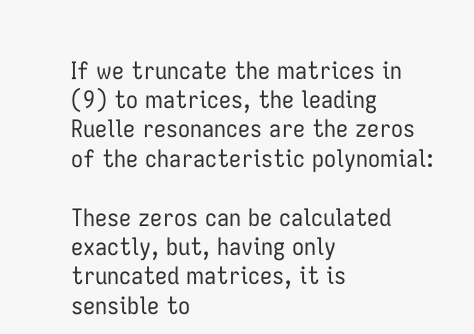If we truncate the matrices in (9) to matrices, the leading Ruelle resonances are the zeros of the characteristic polynomial:

These zeros can be calculated exactly, but, having only truncated matrices, it is sensible to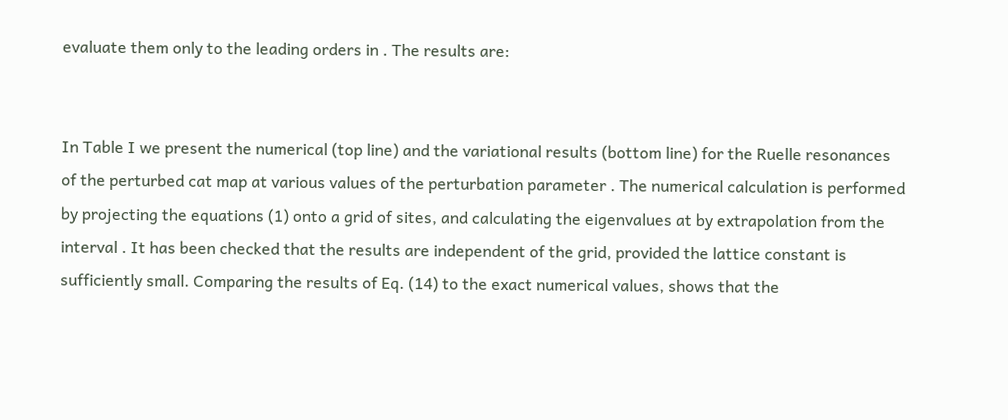evaluate them only to the leading orders in . The results are:


In Table I we present the numerical (top line) and the variational results (bottom line) for the Ruelle resonances of the perturbed cat map at various values of the perturbation parameter . The numerical calculation is performed by projecting the equations (1) onto a grid of sites, and calculating the eigenvalues at by extrapolation from the interval . It has been checked that the results are independent of the grid, provided the lattice constant is sufficiently small. Comparing the results of Eq. (14) to the exact numerical values, shows that the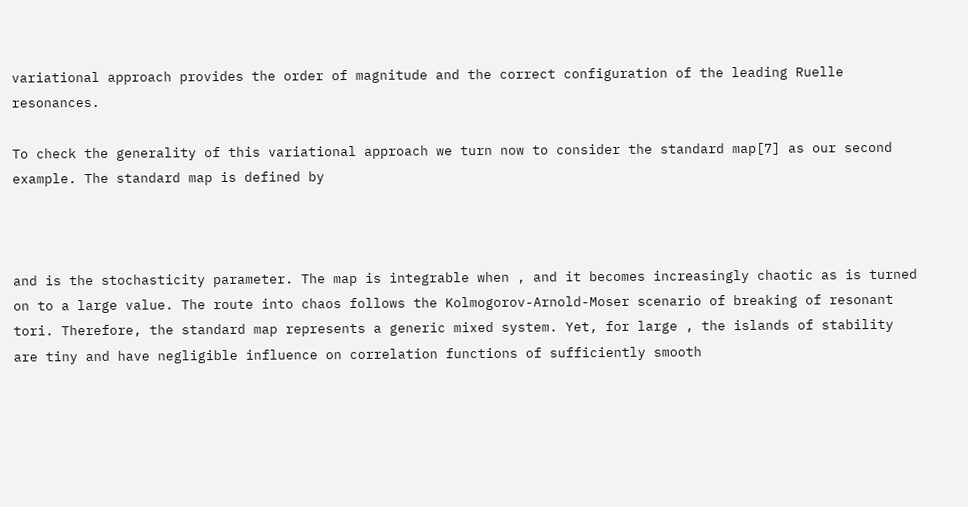variational approach provides the order of magnitude and the correct configuration of the leading Ruelle resonances.

To check the generality of this variational approach we turn now to consider the standard map[7] as our second example. The standard map is defined by



and is the stochasticity parameter. The map is integrable when , and it becomes increasingly chaotic as is turned on to a large value. The route into chaos follows the Kolmogorov-Arnold-Moser scenario of breaking of resonant tori. Therefore, the standard map represents a generic mixed system. Yet, for large , the islands of stability are tiny and have negligible influence on correlation functions of sufficiently smooth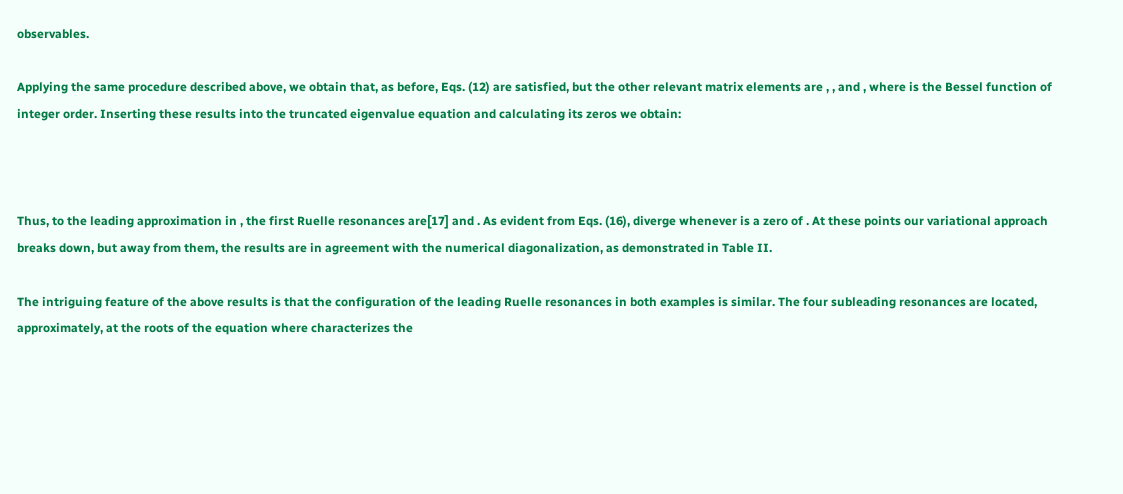observables.

Applying the same procedure described above, we obtain that, as before, Eqs. (12) are satisfied, but the other relevant matrix elements are , , and , where is the Bessel function of integer order. Inserting these results into the truncated eigenvalue equation and calculating its zeros we obtain:



Thus, to the leading approximation in , the first Ruelle resonances are[17] and . As evident from Eqs. (16), diverge whenever is a zero of . At these points our variational approach breaks down, but away from them, the results are in agreement with the numerical diagonalization, as demonstrated in Table II.

The intriguing feature of the above results is that the configuration of the leading Ruelle resonances in both examples is similar. The four subleading resonances are located, approximately, at the roots of the equation where characterizes the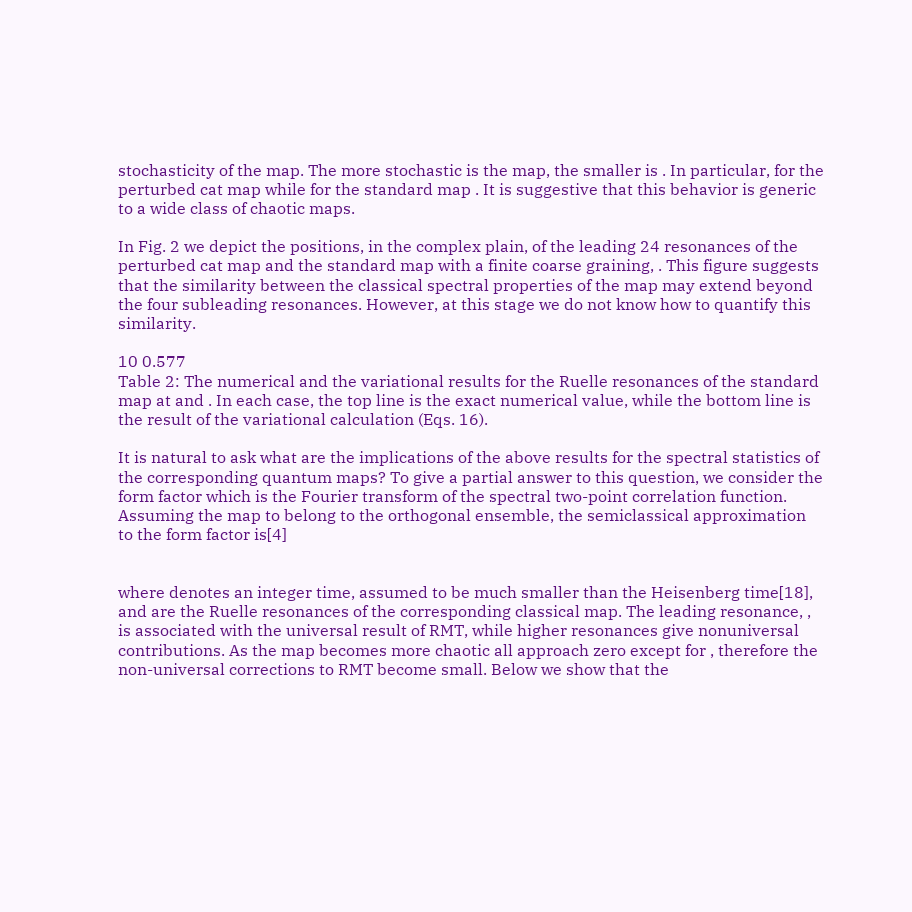stochasticity of the map. The more stochastic is the map, the smaller is . In particular, for the perturbed cat map while for the standard map . It is suggestive that this behavior is generic to a wide class of chaotic maps.

In Fig. 2 we depict the positions, in the complex plain, of the leading 24 resonances of the perturbed cat map and the standard map with a finite coarse graining, . This figure suggests that the similarity between the classical spectral properties of the map may extend beyond the four subleading resonances. However, at this stage we do not know how to quantify this similarity.

10 0.577
Table 2: The numerical and the variational results for the Ruelle resonances of the standard map at and . In each case, the top line is the exact numerical value, while the bottom line is the result of the variational calculation (Eqs. 16).

It is natural to ask what are the implications of the above results for the spectral statistics of the corresponding quantum maps? To give a partial answer to this question, we consider the form factor which is the Fourier transform of the spectral two-point correlation function. Assuming the map to belong to the orthogonal ensemble, the semiclassical approximation to the form factor is[4]


where denotes an integer time, assumed to be much smaller than the Heisenberg time[18], and are the Ruelle resonances of the corresponding classical map. The leading resonance, , is associated with the universal result of RMT, while higher resonances give nonuniversal contributions. As the map becomes more chaotic all approach zero except for , therefore the non-universal corrections to RMT become small. Below we show that the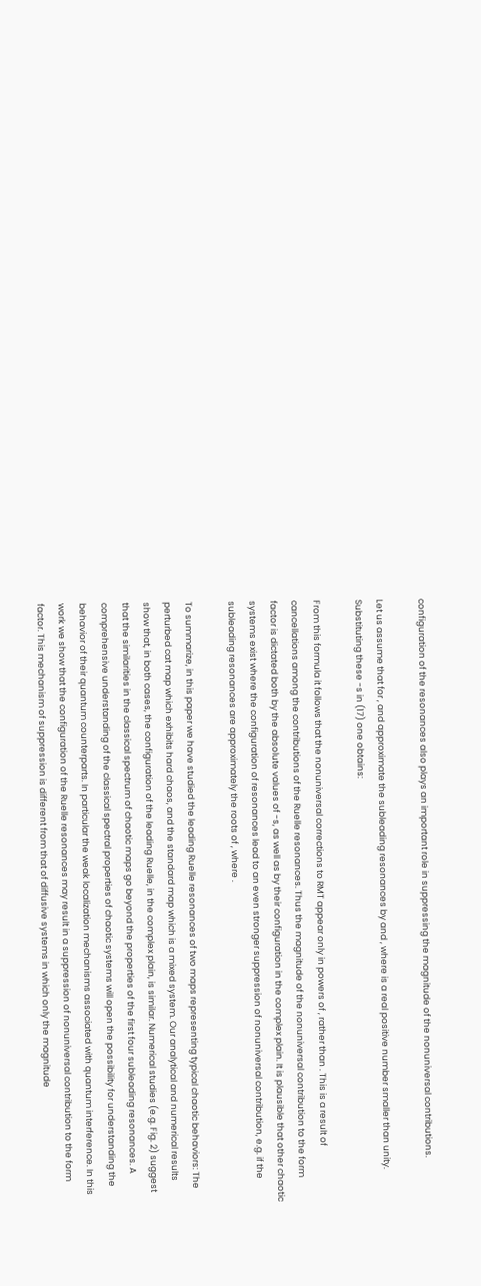configuration of the resonances also plays an important role in suppressing the magnitude of the nonuniversal contributions.

Let us assume that for , and approximate the subleading resonances by and , where is a real positive number smaller than unity. Substituting these -s in (17) one obtains:

From this formula it follows that the nonuniversal corrections to RMT appear only in powers of , rather than . This is a result of cancellations among the contributions of the Ruelle resonances. Thus the magnitude of the nonuniversal contribution to the form factor is dictated both by the absolute values of -s, as well as by their configuration in the complex plain. It is plausible that other chaotic systems exist where the configuration of resonances lead to an even stronger suppression of nonuniversal contribution, e.g. if the subleading resonances are approximately the roots of , where .

To summarize, in this paper we have studied the leading Ruelle resonances of two maps representing typical chaotic behaviors: The perturbed cat map which exhibits hard chaos, and the standard map which is a mixed system. Our analytical and numerical results show that, in both cases, the configuration of the leading Ruelle, in the complex plain, is similar. Numerical studies (e.g. Fig. 2) suggest that the similarities in the classical spectrum of chaotic maps go beyond the properties of the first four subleading resonances. A comprehensive understanding of the classical spectral properties of chaotic systems will open the possibility for understanding the behavior of their quantum counterparts. In particular the weak localization mechanisms associated with quantum interference. In this work we show that the configuration of the Ruelle resonances may result in a suppression of nonuniversal contribution to the form factor. This mechanism of suppression is different from that of diffusive systems in which only the magnitude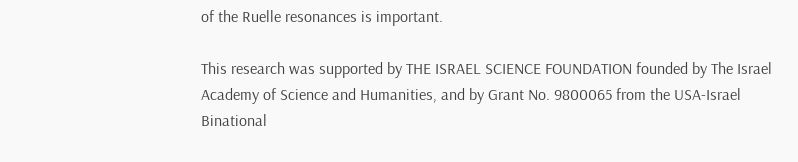of the Ruelle resonances is important.

This research was supported by THE ISRAEL SCIENCE FOUNDATION founded by The Israel Academy of Science and Humanities, and by Grant No. 9800065 from the USA-Israel Binational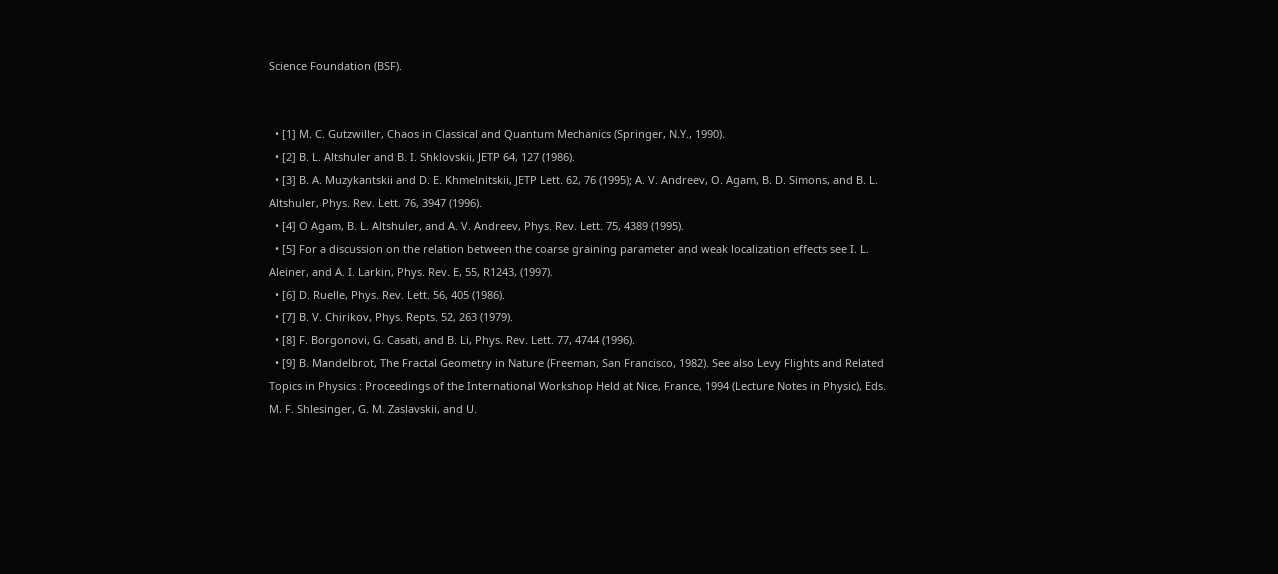Science Foundation (BSF).


  • [1] M. C. Gutzwiller, Chaos in Classical and Quantum Mechanics (Springer, N.Y., 1990).
  • [2] B. L. Altshuler and B. I. Shklovskii, JETP 64, 127 (1986).
  • [3] B. A. Muzykantskii and D. E. Khmelnitskii, JETP Lett. 62, 76 (1995); A. V. Andreev, O. Agam, B. D. Simons, and B. L. Altshuler, Phys. Rev. Lett. 76, 3947 (1996).
  • [4] O Agam, B. L. Altshuler, and A. V. Andreev, Phys. Rev. Lett. 75, 4389 (1995).
  • [5] For a discussion on the relation between the coarse graining parameter and weak localization effects see I. L.  Aleiner, and A. I. Larkin, Phys. Rev. E, 55, R1243, (1997).
  • [6] D. Ruelle, Phys. Rev. Lett. 56, 405 (1986).
  • [7] B. V. Chirikov, Phys. Repts. 52, 263 (1979).
  • [8] F. Borgonovi, G. Casati, and B. Li, Phys. Rev. Lett. 77, 4744 (1996).
  • [9] B. Mandelbrot, The Fractal Geometry in Nature (Freeman, San Francisco, 1982). See also Levy Flights and Related Topics in Physics : Proceedings of the International Workshop Held at Nice, France, 1994 (Lecture Notes in Physic), Eds. M. F. Shlesinger, G. M. Zaslavskii, and U.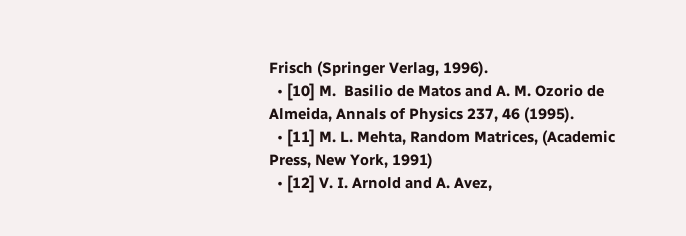Frisch (Springer Verlag, 1996).
  • [10] M.  Basilio de Matos and A. M. Ozorio de Almeida, Annals of Physics 237, 46 (1995).
  • [11] M. L. Mehta, Random Matrices, (Academic Press, New York, 1991)
  • [12] V. I. Arnold and A. Avez,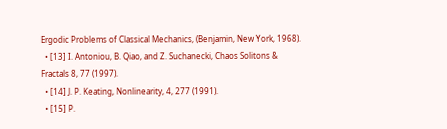Ergodic Problems of Classical Mechanics, (Benjamin, New York, 1968).
  • [13] I. Antoniou, B. Qiao, and Z. Suchanecki, Chaos Solitons & Fractals 8, 77 (1997).
  • [14] J. P. Keating, Nonlinearity, 4, 277 (1991).
  • [15] P.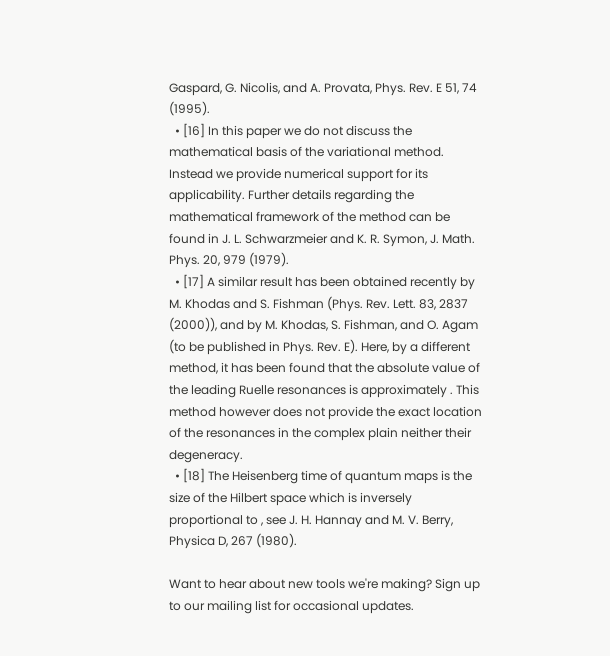Gaspard, G. Nicolis, and A. Provata, Phys. Rev. E 51, 74 (1995).
  • [16] In this paper we do not discuss the mathematical basis of the variational method. Instead we provide numerical support for its applicability. Further details regarding the mathematical framework of the method can be found in J. L. Schwarzmeier and K. R. Symon, J. Math. Phys. 20, 979 (1979).
  • [17] A similar result has been obtained recently by M. Khodas and S. Fishman (Phys. Rev. Lett. 83, 2837 (2000)), and by M. Khodas, S. Fishman, and O. Agam (to be published in Phys. Rev. E). Here, by a different method, it has been found that the absolute value of the leading Ruelle resonances is approximately . This method however does not provide the exact location of the resonances in the complex plain neither their degeneracy.
  • [18] The Heisenberg time of quantum maps is the size of the Hilbert space which is inversely proportional to , see J. H. Hannay and M. V. Berry, Physica D, 267 (1980).

Want to hear about new tools we're making? Sign up to our mailing list for occasional updates.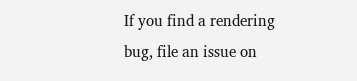If you find a rendering bug, file an issue on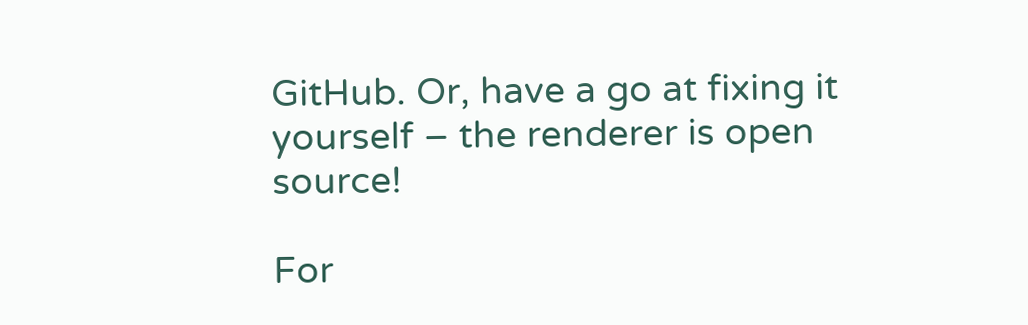GitHub. Or, have a go at fixing it yourself – the renderer is open source!

For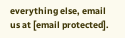everything else, email us at [email protected].